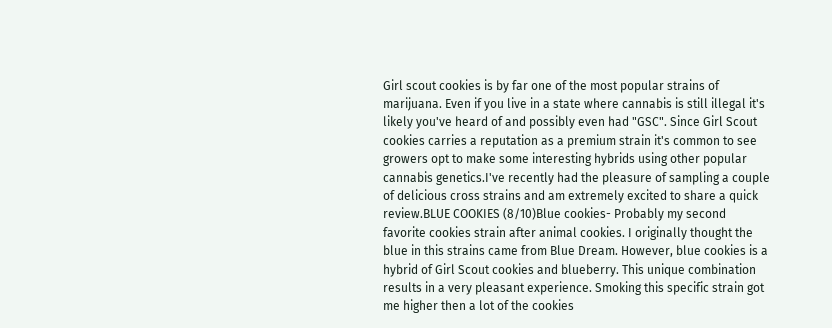Girl scout cookies is by far one of the most popular strains of marijuana. Even if you live in a state where cannabis is still illegal it's likely you've heard of and possibly even had "GSC". Since Girl Scout cookies carries a reputation as a premium strain it's common to see growers opt to make some interesting hybrids using other popular cannabis genetics.I've recently had the pleasure of sampling a couple of delicious cross strains and am extremely excited to share a quick review.BLUE COOKIES (8/10)Blue cookies- Probably my second favorite cookies strain after animal cookies. I originally thought the blue in this strains came from Blue Dream. However, blue cookies is a hybrid of Girl Scout cookies and blueberry. This unique combination results in a very pleasant experience. Smoking this specific strain got me higher then a lot of the cookies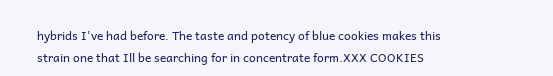hybrids I've had before. The taste and potency of blue cookies makes this strain one that Ill be searching for in concentrate form.XXX COOKIES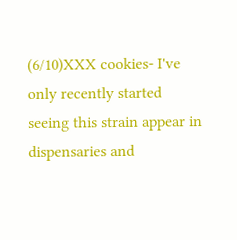(6/10)XXX cookies- I've only recently started seeing this strain appear in dispensaries and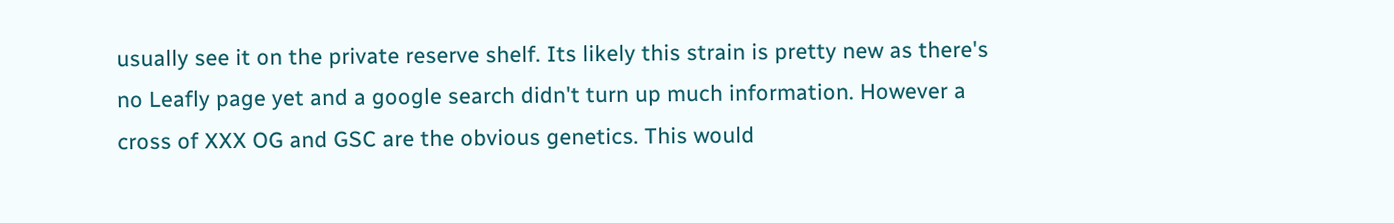usually see it on the private reserve shelf. Its likely this strain is pretty new as there's no Leafly page yet and a google search didn't turn up much information. However a cross of XXX OG and GSC are the obvious genetics. This would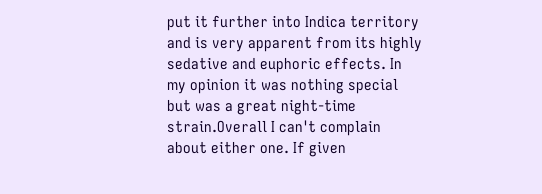put it further into Indica territory and is very apparent from its highly sedative and euphoric effects. In my opinion it was nothing special but was a great night-time strain.Overall I can't complain about either one. If given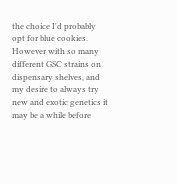the choice I'd probably opt for blue cookies. However with so many different GSC strains on dispensary shelves, and my desire to always try new and exotic genetics it may be a while before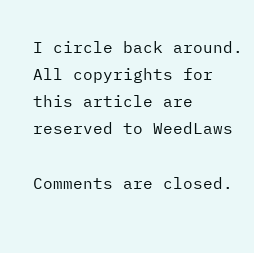I circle back around.
All copyrights for this article are reserved to WeedLaws

Comments are closed.